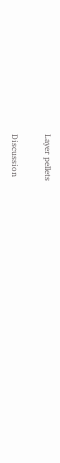Layer pellets

Discussion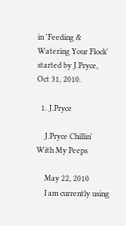in 'Feeding & Watering Your Flock' started by J.Pryce, Oct 31, 2010.

  1. J.Pryce

    J.Pryce Chillin' With My Peeps

    May 22, 2010
    I am currently using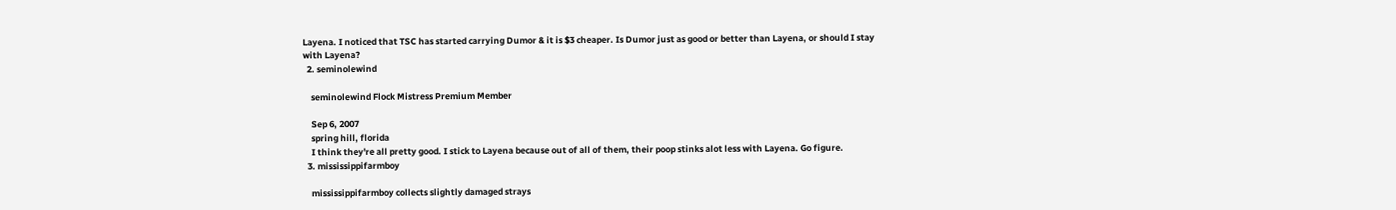Layena. I noticed that TSC has started carrying Dumor & it is $3 cheaper. Is Dumor just as good or better than Layena, or should I stay with Layena?
  2. seminolewind

    seminolewind Flock Mistress Premium Member

    Sep 6, 2007
    spring hill, florida
    I think they're all pretty good. I stick to Layena because out of all of them, their poop stinks alot less with Layena. Go figure.
  3. mississippifarmboy

    mississippifarmboy collects slightly damaged strays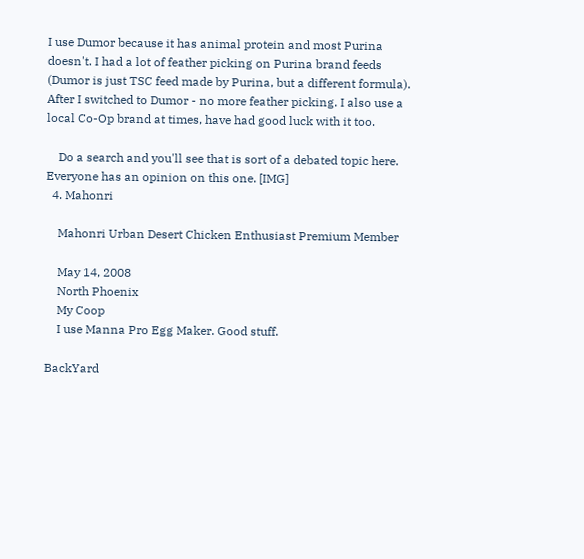I use Dumor because it has animal protein and most Purina doesn't. I had a lot of feather picking on Purina brand feeds (Dumor is just TSC feed made by Purina, but a different formula). After I switched to Dumor - no more feather picking. I also use a local Co-Op brand at times, have had good luck with it too.

    Do a search and you'll see that is sort of a debated topic here. Everyone has an opinion on this one. [IMG]
  4. Mahonri

    Mahonri Urban Desert Chicken Enthusiast Premium Member

    May 14, 2008
    North Phoenix
    My Coop
    I use Manna Pro Egg Maker. Good stuff.

BackYard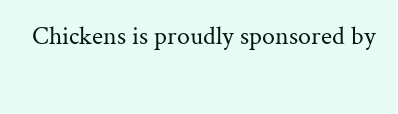Chickens is proudly sponsored by